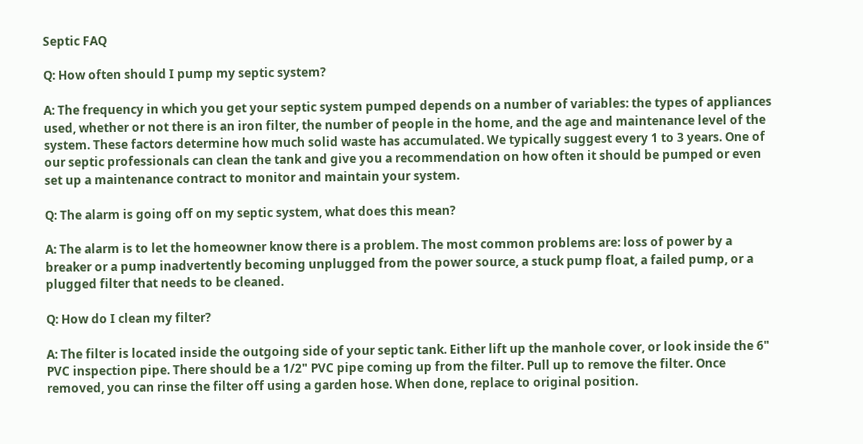Septic FAQ

Q: How often should I pump my septic system?

A: The frequency in which you get your septic system pumped depends on a number of variables: the types of appliances used, whether or not there is an iron filter, the number of people in the home, and the age and maintenance level of the system. These factors determine how much solid waste has accumulated. We typically suggest every 1 to 3 years. One of our septic professionals can clean the tank and give you a recommendation on how often it should be pumped or even set up a maintenance contract to monitor and maintain your system.

Q: The alarm is going off on my septic system, what does this mean?

A: The alarm is to let the homeowner know there is a problem. The most common problems are: loss of power by a breaker or a pump inadvertently becoming unplugged from the power source, a stuck pump float, a failed pump, or a plugged filter that needs to be cleaned.

Q: How do I clean my filter?

A: The filter is located inside the outgoing side of your septic tank. Either lift up the manhole cover, or look inside the 6" PVC inspection pipe. There should be a 1/2" PVC pipe coming up from the filter. Pull up to remove the filter. Once removed, you can rinse the filter off using a garden hose. When done, replace to original position.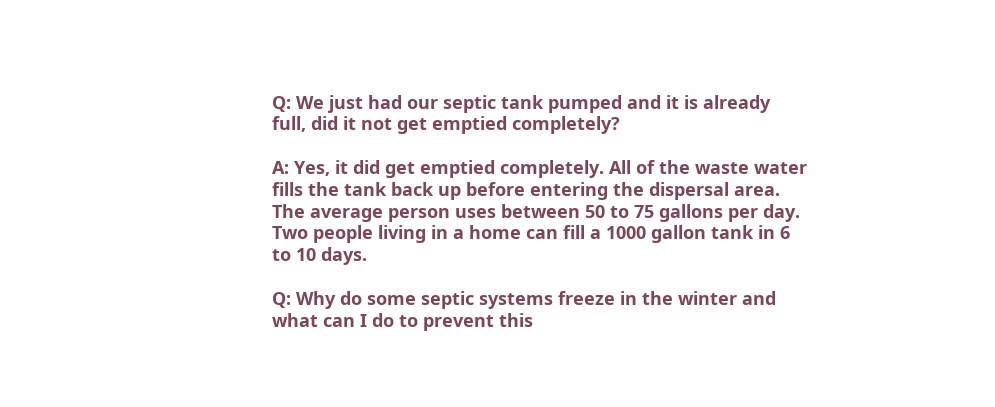Q: We just had our septic tank pumped and it is already full, did it not get emptied completely?

A: Yes, it did get emptied completely. All of the waste water fills the tank back up before entering the dispersal area. The average person uses between 50 to 75 gallons per day. Two people living in a home can fill a 1000 gallon tank in 6 to 10 days.

Q: Why do some septic systems freeze in the winter and what can I do to prevent this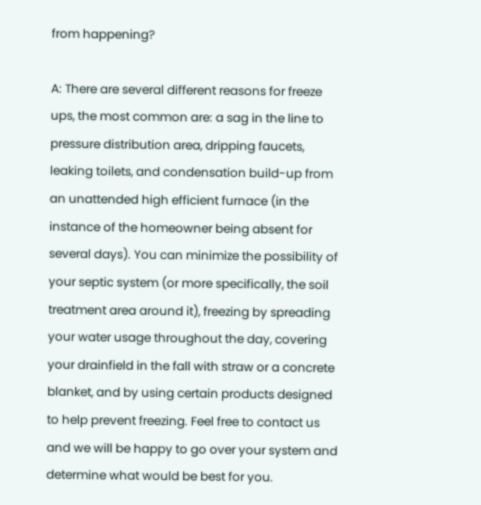from happening?

A: There are several different reasons for freeze ups, the most common are: a sag in the line to pressure distribution area, dripping faucets, leaking toilets, and condensation build-up from an unattended high efficient furnace (in the instance of the homeowner being absent for several days). You can minimize the possibility of your septic system (or more specifically, the soil treatment area around it), freezing by spreading your water usage throughout the day, covering your drainfield in the fall with straw or a concrete blanket, and by using certain products designed to help prevent freezing. Feel free to contact us and we will be happy to go over your system and determine what would be best for you.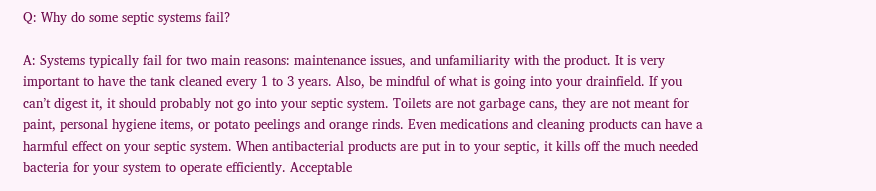Q: Why do some septic systems fail?

A: Systems typically fail for two main reasons: maintenance issues, and unfamiliarity with the product. It is very important to have the tank cleaned every 1 to 3 years. Also, be mindful of what is going into your drainfield. If you can’t digest it, it should probably not go into your septic system. Toilets are not garbage cans, they are not meant for paint, personal hygiene items, or potato peelings and orange rinds. Even medications and cleaning products can have a harmful effect on your septic system. When antibacterial products are put in to your septic, it kills off the much needed bacteria for your system to operate efficiently. Acceptable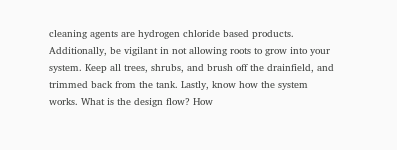cleaning agents are hydrogen chloride based products. Additionally, be vigilant in not allowing roots to grow into your system. Keep all trees, shrubs, and brush off the drainfield, and trimmed back from the tank. Lastly, know how the system works. What is the design flow? How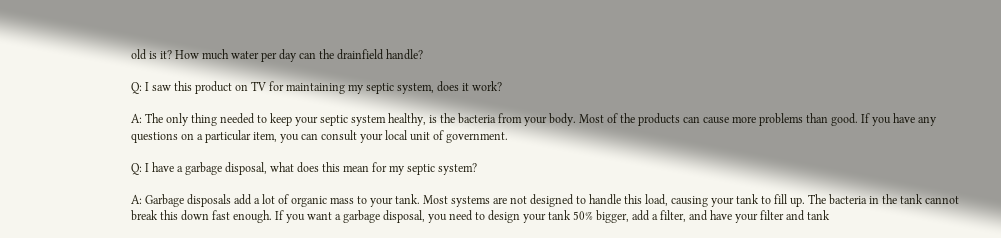old is it? How much water per day can the drainfield handle?

Q: I saw this product on TV for maintaining my septic system, does it work?

A: The only thing needed to keep your septic system healthy, is the bacteria from your body. Most of the products can cause more problems than good. If you have any questions on a particular item, you can consult your local unit of government.

Q: I have a garbage disposal, what does this mean for my septic system?

A: Garbage disposals add a lot of organic mass to your tank. Most systems are not designed to handle this load, causing your tank to fill up. The bacteria in the tank cannot break this down fast enough. If you want a garbage disposal, you need to design your tank 50% bigger, add a filter, and have your filter and tank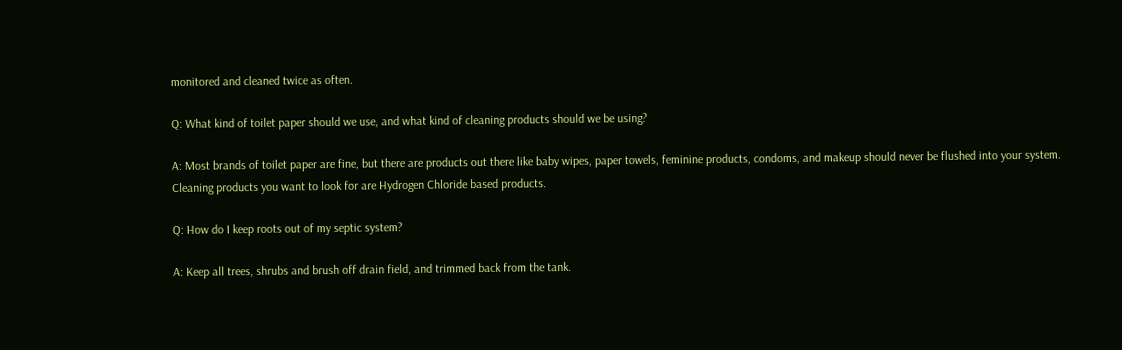monitored and cleaned twice as often.

Q: What kind of toilet paper should we use, and what kind of cleaning products should we be using?

A: Most brands of toilet paper are fine, but there are products out there like baby wipes, paper towels, feminine products, condoms, and makeup should never be flushed into your system. Cleaning products you want to look for are Hydrogen Chloride based products.

Q: How do I keep roots out of my septic system?

A: Keep all trees, shrubs and brush off drain field, and trimmed back from the tank.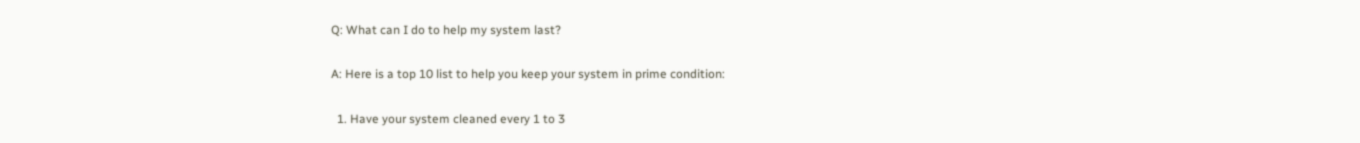Q: What can I do to help my system last?

A: Here is a top 10 list to help you keep your system in prime condition:

  1. Have your system cleaned every 1 to 3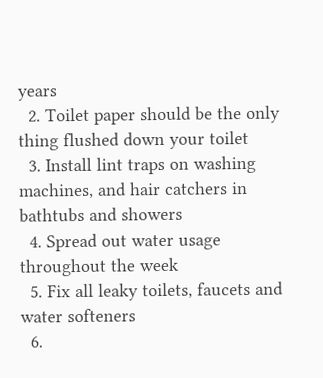years
  2. Toilet paper should be the only thing flushed down your toilet
  3. Install lint traps on washing machines, and hair catchers in bathtubs and showers
  4. Spread out water usage throughout the week
  5. Fix all leaky toilets, faucets and water softeners
  6.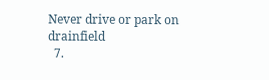Never drive or park on drainfield
  7.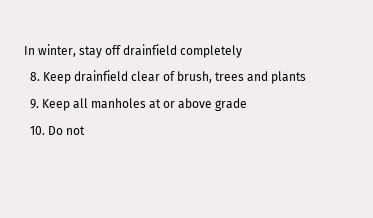In winter, stay off drainfield completely
  8. Keep drainfield clear of brush, trees and plants
  9. Keep all manholes at or above grade
  10. Do not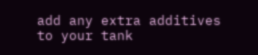add any extra additives to your tank